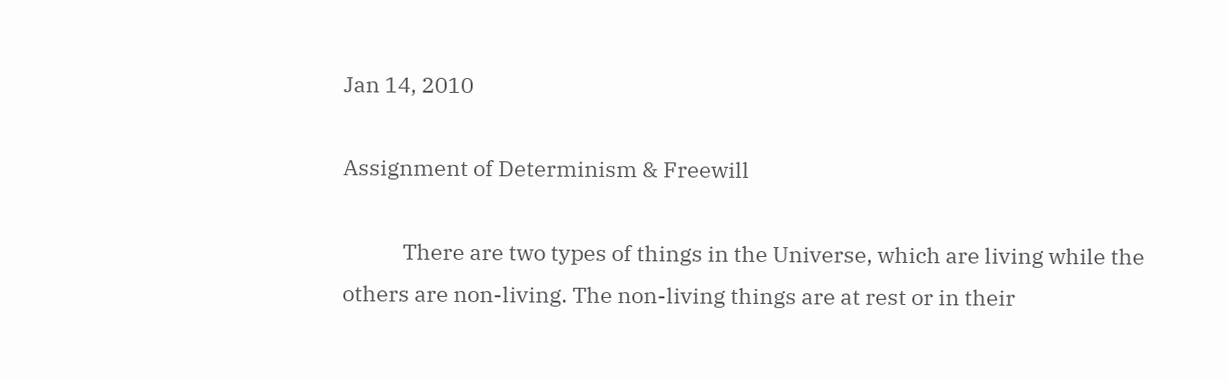Jan 14, 2010

Assignment of Determinism & Freewill

            There are two types of things in the Universe, which are living while the others are non-living. The non-living things are at rest or in their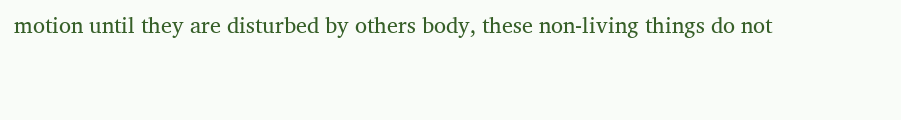motion until they are disturbed by others body, these non-living things do not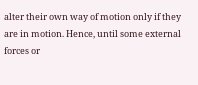alter their own way of motion only if they are in motion. Hence, until some external forces or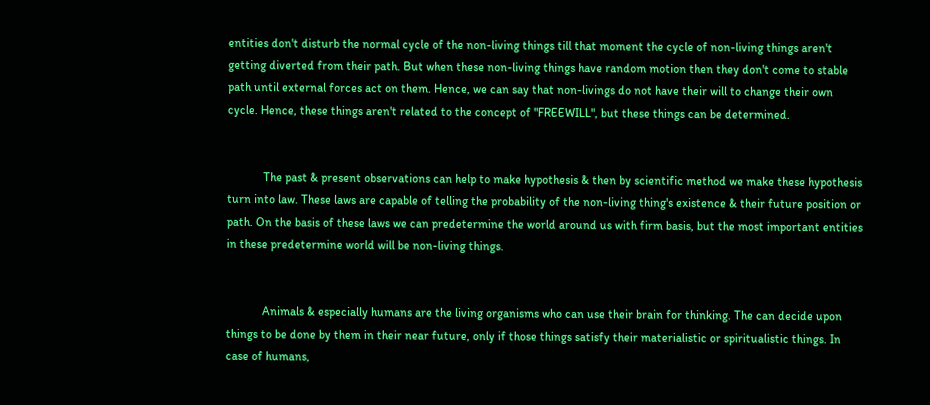entities don't disturb the normal cycle of the non-living things till that moment the cycle of non-living things aren't getting diverted from their path. But when these non-living things have random motion then they don't come to stable path until external forces act on them. Hence, we can say that non-livings do not have their will to change their own cycle. Hence, these things aren't related to the concept of "FREEWILL", but these things can be determined.


            The past & present observations can help to make hypothesis & then by scientific method we make these hypothesis turn into law. These laws are capable of telling the probability of the non-living thing's existence & their future position or path. On the basis of these laws we can predetermine the world around us with firm basis, but the most important entities in these predetermine world will be non-living things.


            Animals & especially humans are the living organisms who can use their brain for thinking. The can decide upon things to be done by them in their near future, only if those things satisfy their materialistic or spiritualistic things. In case of humans,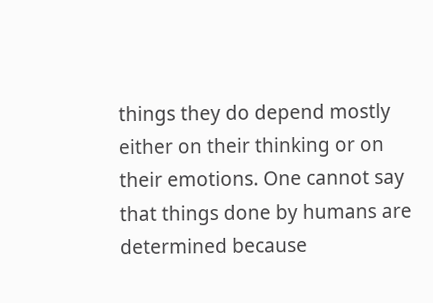things they do depend mostly either on their thinking or on their emotions. One cannot say that things done by humans are determined because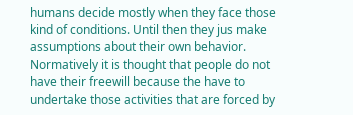humans decide mostly when they face those kind of conditions. Until then they jus make assumptions about their own behavior. Normatively it is thought that people do not have their freewill because the have to undertake those activities that are forced by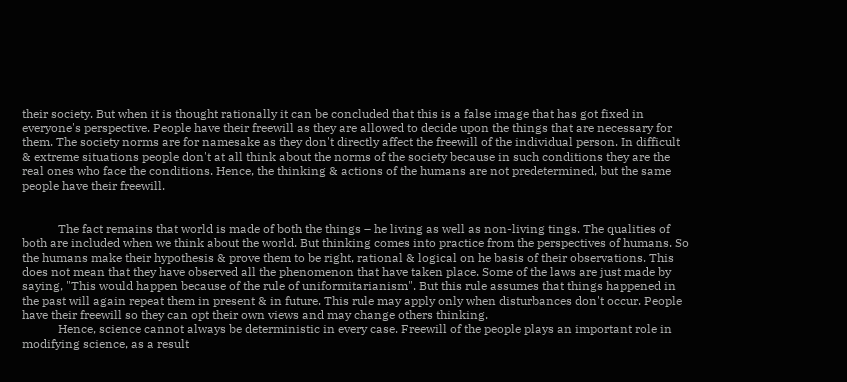their society. But when it is thought rationally it can be concluded that this is a false image that has got fixed in everyone's perspective. People have their freewill as they are allowed to decide upon the things that are necessary for them. The society norms are for namesake as they don't directly affect the freewill of the individual person. In difficult & extreme situations people don't at all think about the norms of the society because in such conditions they are the real ones who face the conditions. Hence, the thinking & actions of the humans are not predetermined, but the same people have their freewill.


            The fact remains that world is made of both the things – he living as well as non-living tings. The qualities of both are included when we think about the world. But thinking comes into practice from the perspectives of humans. So the humans make their hypothesis & prove them to be right, rational & logical on he basis of their observations. This does not mean that they have observed all the phenomenon that have taken place. Some of the laws are just made by saying, "This would happen because of the rule of uniformitarianism". But this rule assumes that things happened in the past will again repeat them in present & in future. This rule may apply only when disturbances don't occur. People have their freewill so they can opt their own views and may change others thinking.
            Hence, science cannot always be deterministic in every case. Freewill of the people plays an important role in modifying science, as a result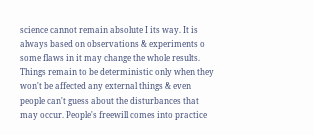science cannot remain absolute I its way. It is always based on observations & experiments o some flaws in it may change the whole results. Things remain to be deterministic only when they won't be affected any external things & even people can't guess about the disturbances that may occur. People's freewill comes into practice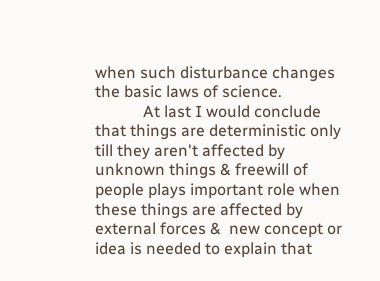when such disturbance changes the basic laws of science.
            At last I would conclude that things are deterministic only till they aren't affected by unknown things & freewill of people plays important role when these things are affected by external forces &  new concept or idea is needed to explain that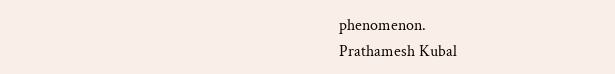phenomenon.
Prathamesh Kubal